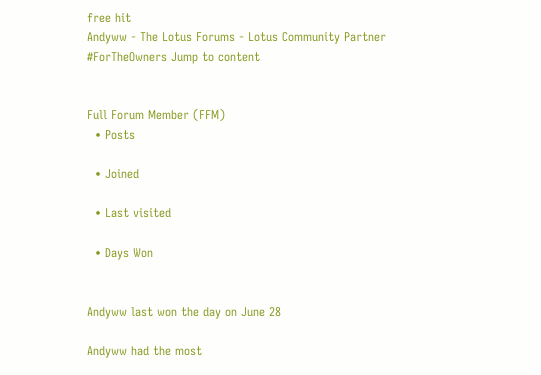free hit
Andyww - The Lotus Forums - Lotus Community Partner #ForTheOwners Jump to content


Full Forum Member (FFM)
  • Posts

  • Joined

  • Last visited

  • Days Won


Andyww last won the day on June 28

Andyww had the most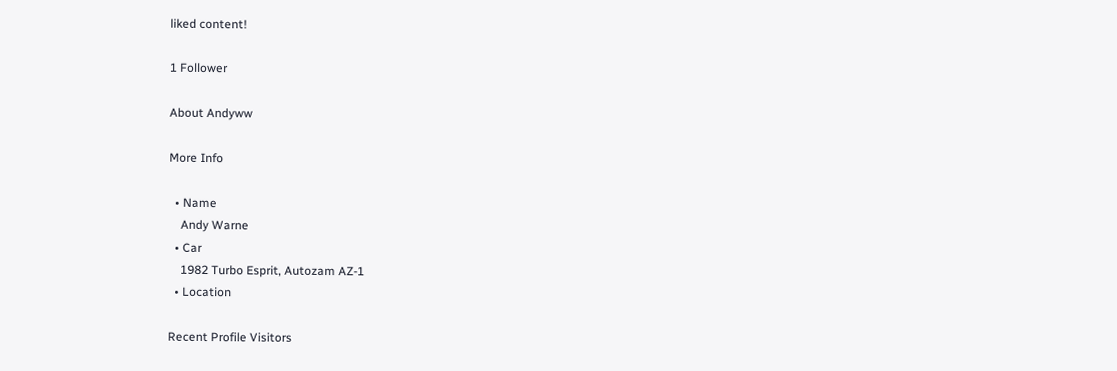liked content!

1 Follower

About Andyww

More Info

  • Name
    Andy Warne
  • Car
    1982 Turbo Esprit, Autozam AZ-1
  • Location

Recent Profile Visitors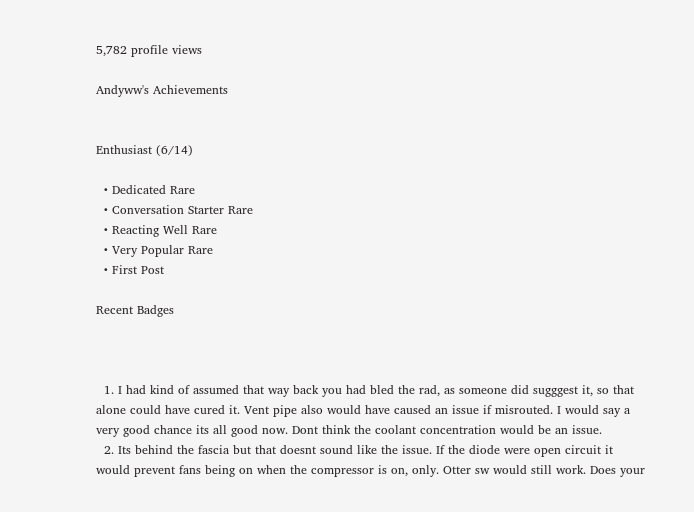5,782 profile views

Andyww's Achievements


Enthusiast (6/14)

  • Dedicated Rare
  • Conversation Starter Rare
  • Reacting Well Rare
  • Very Popular Rare
  • First Post

Recent Badges



  1. I had kind of assumed that way back you had bled the rad, as someone did sugggest it, so that alone could have cured it. Vent pipe also would have caused an issue if misrouted. I would say a very good chance its all good now. Dont think the coolant concentration would be an issue.
  2. Its behind the fascia but that doesnt sound like the issue. If the diode were open circuit it would prevent fans being on when the compressor is on, only. Otter sw would still work. Does your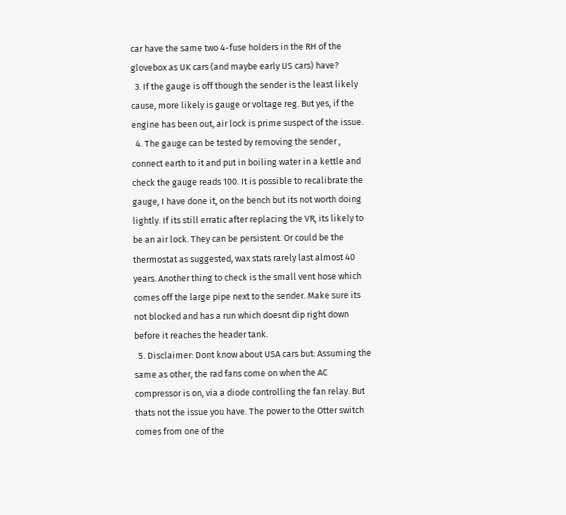car have the same two 4-fuse holders in the RH of the glovebox as UK cars (and maybe early US cars) have?
  3. If the gauge is off though the sender is the least likely cause, more likely is gauge or voltage reg. But yes, if the engine has been out, air lock is prime suspect of the issue.
  4. The gauge can be tested by removing the sender , connect earth to it and put in boiling water in a kettle and check the gauge reads 100. It is possible to recalibrate the gauge, I have done it, on the bench but its not worth doing lightly. If its still erratic after replacing the VR, its likely to be an air lock. They can be persistent. Or could be the thermostat as suggested, wax stats rarely last almost 40 years. Another thing to check is the small vent hose which comes off the large pipe next to the sender. Make sure its not blocked and has a run which doesnt dip right down before it reaches the header tank.
  5. Disclaimer: Dont know about USA cars but: Assuming the same as other, the rad fans come on when the AC compressor is on, via a diode controlling the fan relay. But thats not the issue you have. The power to the Otter switch comes from one of the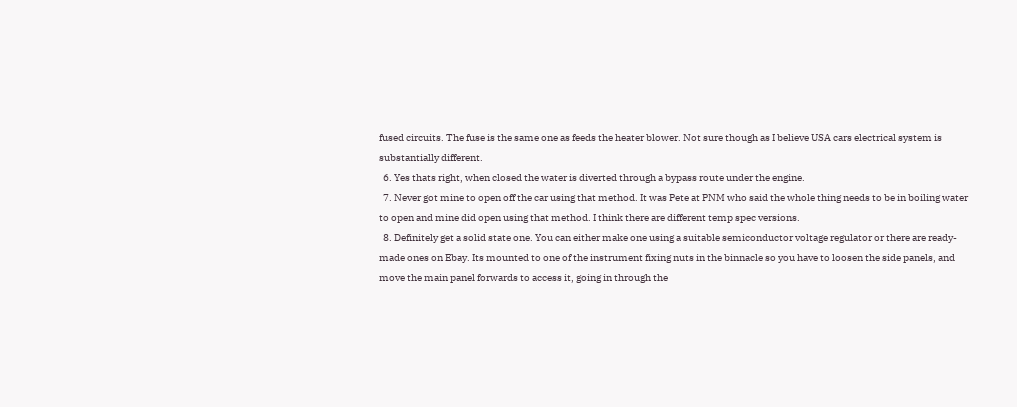fused circuits. The fuse is the same one as feeds the heater blower. Not sure though as I believe USA cars electrical system is substantially different.
  6. Yes thats right, when closed the water is diverted through a bypass route under the engine.
  7. Never got mine to open off the car using that method. It was Pete at PNM who said the whole thing needs to be in boiling water to open and mine did open using that method. I think there are different temp spec versions.
  8. Definitely get a solid state one. You can either make one using a suitable semiconductor voltage regulator or there are ready-made ones on Ebay. Its mounted to one of the instrument fixing nuts in the binnacle so you have to loosen the side panels, and move the main panel forwards to access it, going in through the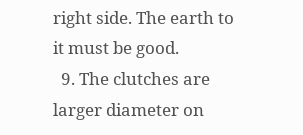right side. The earth to it must be good.
  9. The clutches are larger diameter on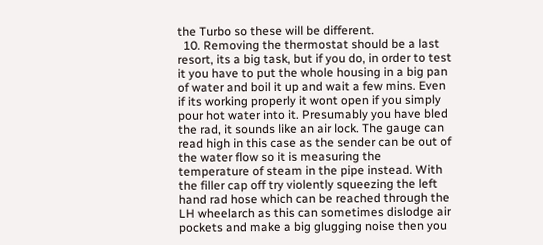the Turbo so these will be different.
  10. Removing the thermostat should be a last resort, its a big task, but if you do, in order to test it you have to put the whole housing in a big pan of water and boil it up and wait a few mins. Even if its working properly it wont open if you simply pour hot water into it. Presumably you have bled the rad, it sounds like an air lock. The gauge can read high in this case as the sender can be out of the water flow so it is measuring the temperature of steam in the pipe instead. With the filler cap off try violently squeezing the left hand rad hose which can be reached through the LH wheelarch as this can sometimes dislodge air pockets and make a big glugging noise then you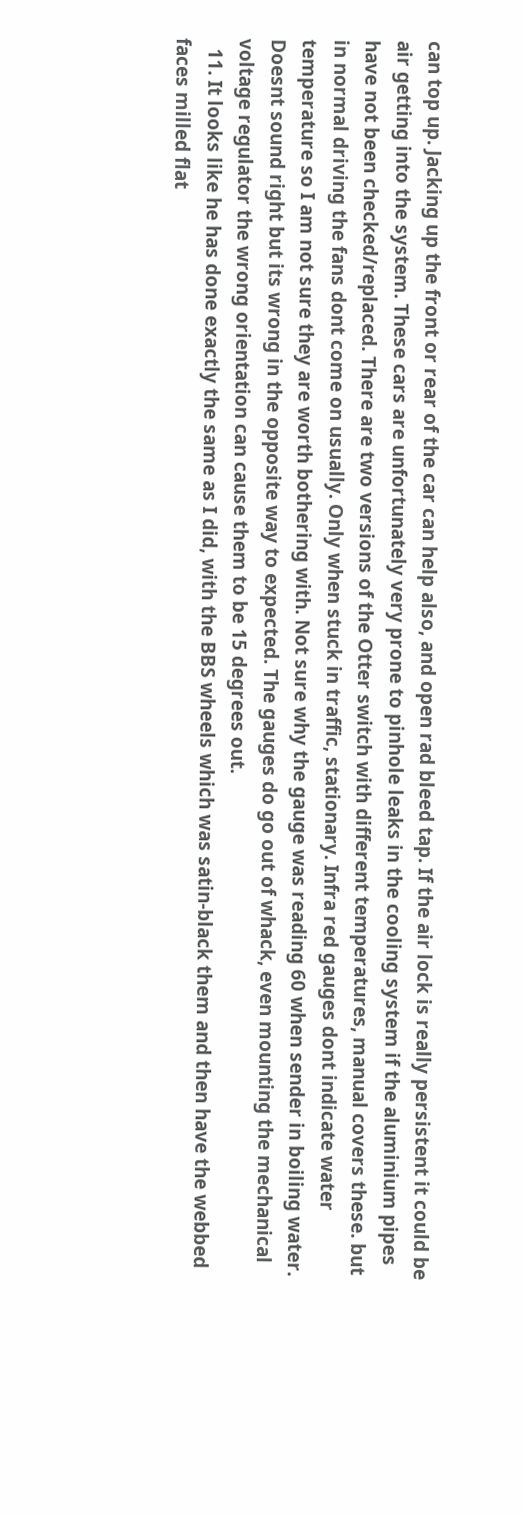can top up. Jacking up the front or rear of the car can help also, and open rad bleed tap. If the air lock is really persistent it could be air getting into the system. These cars are unfortunately very prone to pinhole leaks in the cooling system if the aluminium pipes have not been checked/replaced. There are two versions of the Otter switch with different temperatures, manual covers these. but in normal driving the fans dont come on usually. Only when stuck in traffic, stationary. Infra red gauges dont indicate water temperature so I am not sure they are worth bothering with. Not sure why the gauge was reading 60 when sender in boiling water. Doesnt sound right but its wrong in the opposite way to expected. The gauges do go out of whack, even mounting the mechanical voltage regulator the wrong orientation can cause them to be 15 degrees out.
  11. It looks like he has done exactly the same as I did, with the BBS wheels which was satin-black them and then have the webbed faces milled flat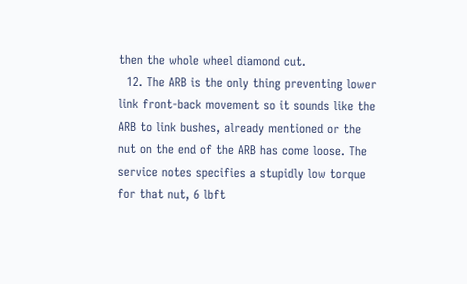then the whole wheel diamond cut.
  12. The ARB is the only thing preventing lower link front-back movement so it sounds like the ARB to link bushes, already mentioned or the nut on the end of the ARB has come loose. The service notes specifies a stupidly low torque for that nut, 6 lbft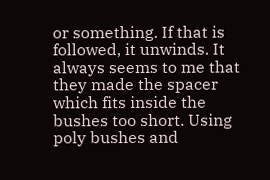or something. If that is followed, it unwinds. It always seems to me that they made the spacer which fits inside the bushes too short. Using poly bushes and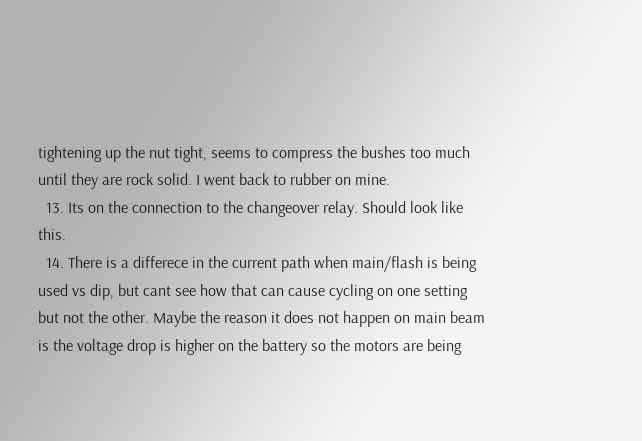tightening up the nut tight, seems to compress the bushes too much until they are rock solid. I went back to rubber on mine.
  13. Its on the connection to the changeover relay. Should look like this.
  14. There is a differece in the current path when main/flash is being used vs dip, but cant see how that can cause cycling on one setting but not the other. Maybe the reason it does not happen on main beam is the voltage drop is higher on the battery so the motors are being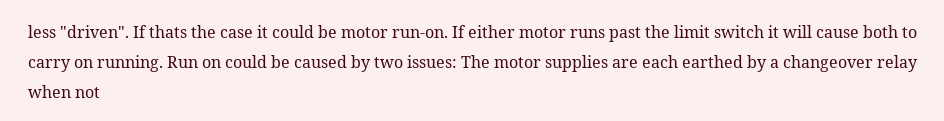less "driven". If thats the case it could be motor run-on. If either motor runs past the limit switch it will cause both to carry on running. Run on could be caused by two issues: The motor supplies are each earthed by a changeover relay when not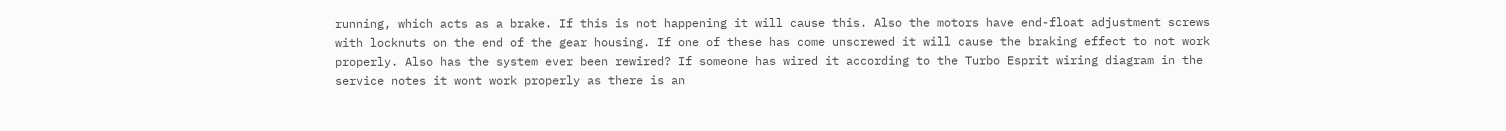running, which acts as a brake. If this is not happening it will cause this. Also the motors have end-float adjustment screws with locknuts on the end of the gear housing. If one of these has come unscrewed it will cause the braking effect to not work properly. Also has the system ever been rewired? If someone has wired it according to the Turbo Esprit wiring diagram in the service notes it wont work properly as there is an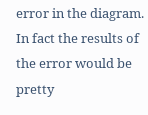error in the diagram. In fact the results of the error would be pretty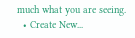much what you are seeing.
  • Create New...